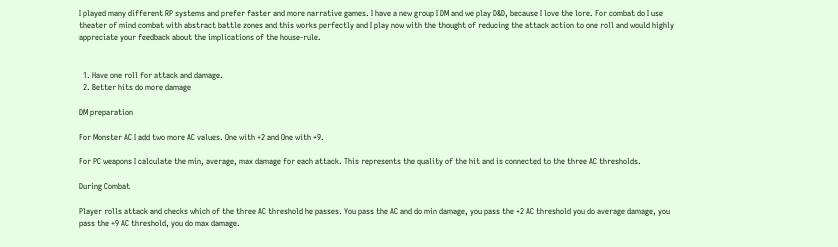I played many different RP systems and prefer faster and more narrative games. I have a new group I DM and we play D&D, because I love the lore. For combat do I use theater of mind combat with abstract battle zones and this works perfectly and I play now with the thought of reducing the attack action to one roll and would highly appreciate your feedback about the implications of the house-rule.


  1. Have one roll for attack and damage.
  2. Better hits do more damage

DM preparation

For Monster AC I add two more AC values. One with +2 and One with +9.

For PC weapons I calculate the min, average, max damage for each attack. This represents the quality of the hit and is connected to the three AC thresholds.

During Combat

Player rolls attack and checks which of the three AC threshold he passes. You pass the AC and do min damage, you pass the +2 AC threshold you do average damage, you pass the +9 AC threshold, you do max damage.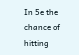In 5e the chance of hitting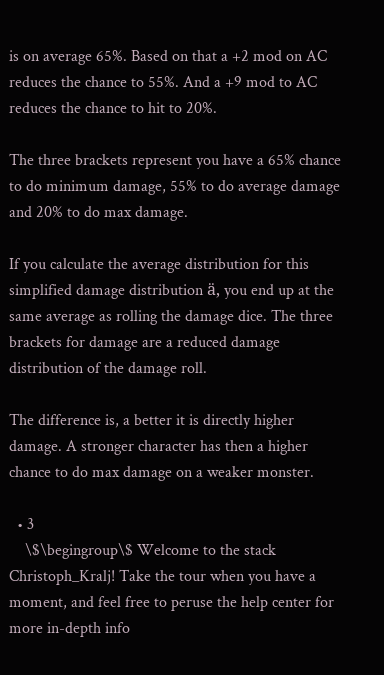is on average 65%. Based on that a +2 mod on AC reduces the chance to 55%. And a +9 mod to AC reduces the chance to hit to 20%.

The three brackets represent you have a 65% chance to do minimum damage, 55% to do average damage and 20% to do max damage.

If you calculate the average distribution for this simplified damage distribution ä, you end up at the same average as rolling the damage dice. The three brackets for damage are a reduced damage distribution of the damage roll.

The difference is, a better it is directly higher damage. A stronger character has then a higher chance to do max damage on a weaker monster.

  • 3
    \$\begingroup\$ Welcome to the stack Christoph_Kralj! Take the tour when you have a moment, and feel free to peruse the help center for more in-depth info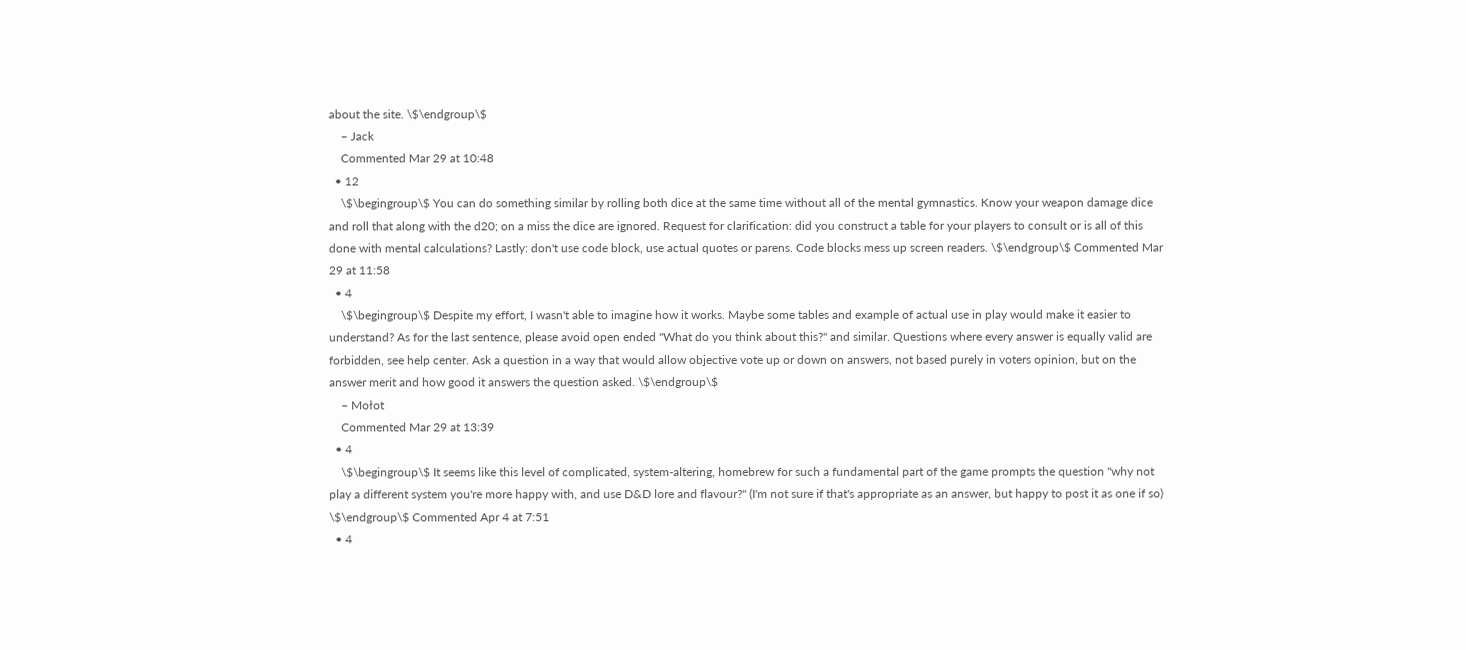about the site. \$\endgroup\$
    – Jack
    Commented Mar 29 at 10:48
  • 12
    \$\begingroup\$ You can do something similar by rolling both dice at the same time without all of the mental gymnastics. Know your weapon damage dice and roll that along with the d20; on a miss the dice are ignored. Request for clarification: did you construct a table for your players to consult or is all of this done with mental calculations? Lastly: don't use code block, use actual quotes or parens. Code blocks mess up screen readers. \$\endgroup\$ Commented Mar 29 at 11:58
  • 4
    \$\begingroup\$ Despite my effort, I wasn't able to imagine how it works. Maybe some tables and example of actual use in play would make it easier to understand? As for the last sentence, please avoid open ended "What do you think about this?" and similar. Questions where every answer is equally valid are forbidden, see help center. Ask a question in a way that would allow objective vote up or down on answers, not based purely in voters opinion, but on the answer merit and how good it answers the question asked. \$\endgroup\$
    – Mołot
    Commented Mar 29 at 13:39
  • 4
    \$\begingroup\$ It seems like this level of complicated, system-altering, homebrew for such a fundamental part of the game prompts the question "why not play a different system you're more happy with, and use D&D lore and flavour?" (I'm not sure if that's appropriate as an answer, but happy to post it as one if so) \$\endgroup\$ Commented Apr 4 at 7:51
  • 4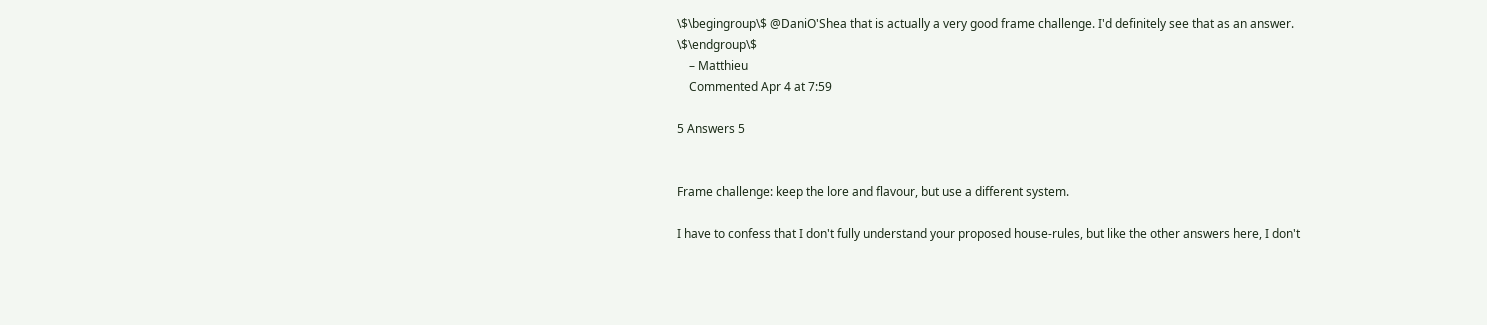\$\begingroup\$ @DaniO'Shea that is actually a very good frame challenge. I'd definitely see that as an answer. \$\endgroup\$
    – Matthieu
    Commented Apr 4 at 7:59

5 Answers 5


Frame challenge: keep the lore and flavour, but use a different system.

I have to confess that I don't fully understand your proposed house-rules, but like the other answers here, I don't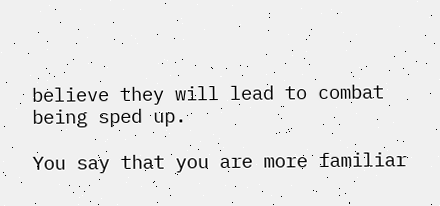believe they will lead to combat being sped up.

You say that you are more familiar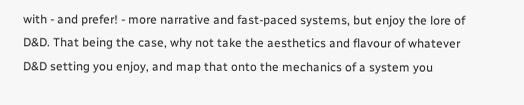with - and prefer! - more narrative and fast-paced systems, but enjoy the lore of D&D. That being the case, why not take the aesthetics and flavour of whatever D&D setting you enjoy, and map that onto the mechanics of a system you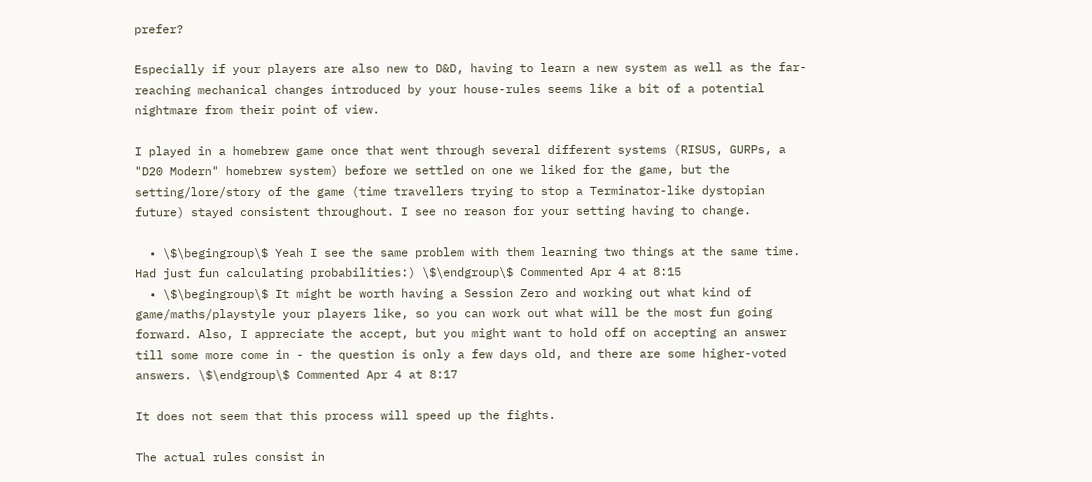prefer?

Especially if your players are also new to D&D, having to learn a new system as well as the far-reaching mechanical changes introduced by your house-rules seems like a bit of a potential nightmare from their point of view.

I played in a homebrew game once that went through several different systems (RISUS, GURPs, a "D20 Modern" homebrew system) before we settled on one we liked for the game, but the setting/lore/story of the game (time travellers trying to stop a Terminator-like dystopian future) stayed consistent throughout. I see no reason for your setting having to change.

  • \$\begingroup\$ Yeah I see the same problem with them learning two things at the same time. Had just fun calculating probabilities:) \$\endgroup\$ Commented Apr 4 at 8:15
  • \$\begingroup\$ It might be worth having a Session Zero and working out what kind of game/maths/playstyle your players like, so you can work out what will be the most fun going forward. Also, I appreciate the accept, but you might want to hold off on accepting an answer till some more come in - the question is only a few days old, and there are some higher-voted answers. \$\endgroup\$ Commented Apr 4 at 8:17

It does not seem that this process will speed up the fights.

The actual rules consist in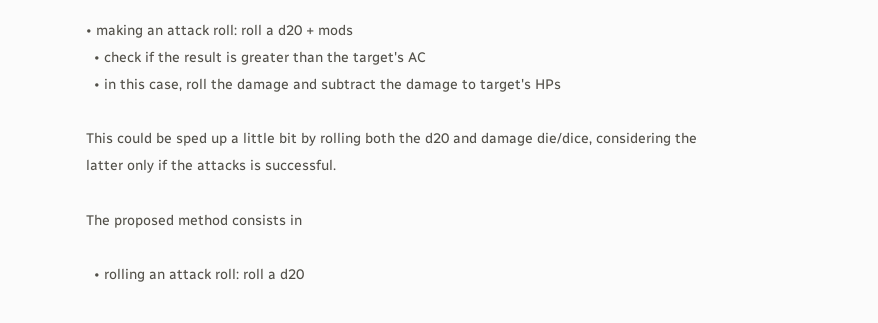• making an attack roll: roll a d20 + mods
  • check if the result is greater than the target's AC
  • in this case, roll the damage and subtract the damage to target's HPs

This could be sped up a little bit by rolling both the d20 and damage die/dice, considering the latter only if the attacks is successful.

The proposed method consists in

  • rolling an attack roll: roll a d20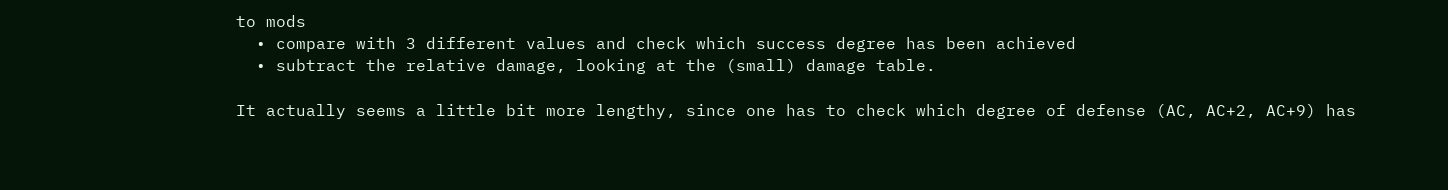to mods
  • compare with 3 different values and check which success degree has been achieved
  • subtract the relative damage, looking at the (small) damage table.

It actually seems a little bit more lengthy, since one has to check which degree of defense (AC, AC+2, AC+9) has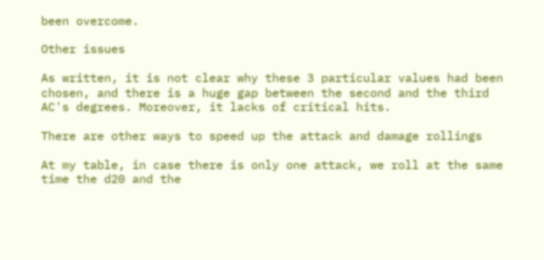been overcome.

Other issues

As written, it is not clear why these 3 particular values had been chosen, and there is a huge gap between the second and the third AC's degrees. Moreover, it lacks of critical hits.

There are other ways to speed up the attack and damage rollings

At my table, in case there is only one attack, we roll at the same time the d20 and the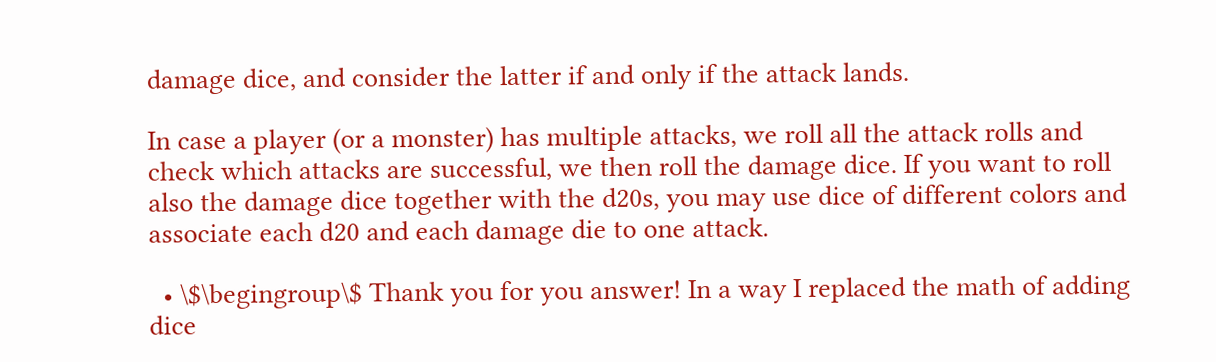damage dice, and consider the latter if and only if the attack lands.

In case a player (or a monster) has multiple attacks, we roll all the attack rolls and check which attacks are successful, we then roll the damage dice. If you want to roll also the damage dice together with the d20s, you may use dice of different colors and associate each d20 and each damage die to one attack.

  • \$\begingroup\$ Thank you for you answer! In a way I replaced the math of adding dice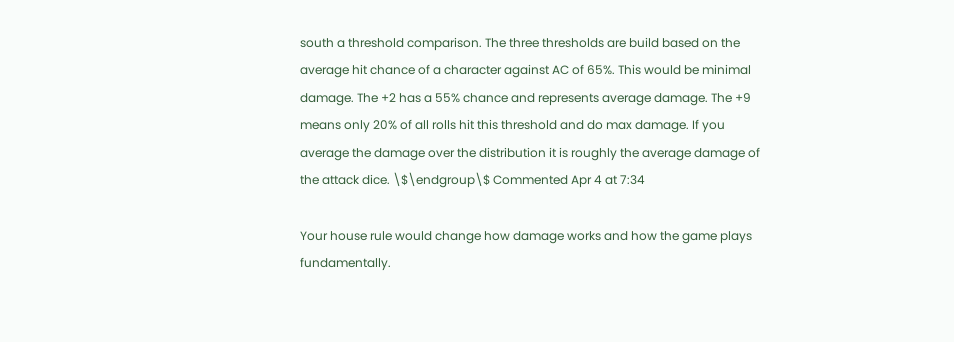south a threshold comparison. The three thresholds are build based on the average hit chance of a character against AC of 65%. This would be minimal damage. The +2 has a 55% chance and represents average damage. The +9 means only 20% of all rolls hit this threshold and do max damage. If you average the damage over the distribution it is roughly the average damage of the attack dice. \$\endgroup\$ Commented Apr 4 at 7:34

Your house rule would change how damage works and how the game plays fundamentally.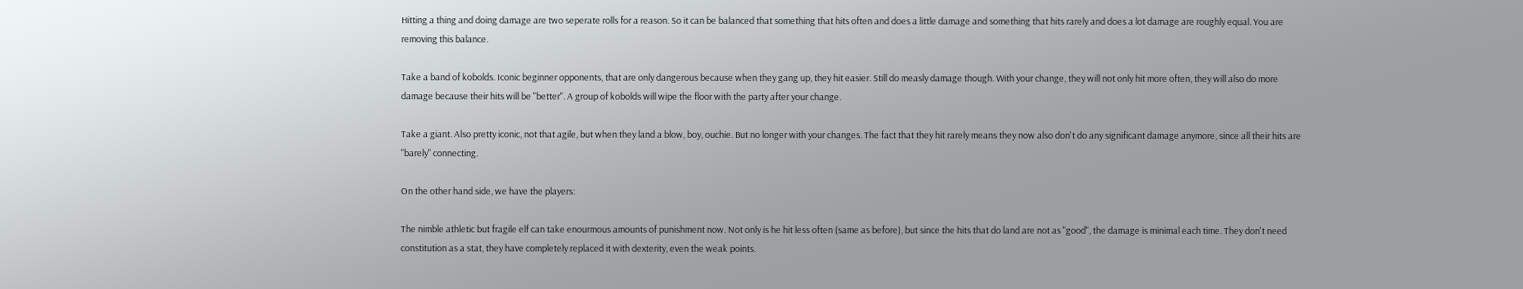Hitting a thing and doing damage are two seperate rolls for a reason. So it can be balanced that something that hits often and does a little damage and something that hits rarely and does a lot damage are roughly equal. You are removing this balance.

Take a band of kobolds. Iconic beginner opponents, that are only dangerous because when they gang up, they hit easier. Still do measly damage though. With your change, they will not only hit more often, they will also do more damage because their hits will be "better". A group of kobolds will wipe the floor with the party after your change.

Take a giant. Also pretty iconic, not that agile, but when they land a blow, boy, ouchie. But no longer with your changes. The fact that they hit rarely means they now also don't do any significant damage anymore, since all their hits are "barely" connecting.

On the other hand side, we have the players:

The nimble athletic but fragile elf can take enourmous amounts of punishment now. Not only is he hit less often (same as before), but since the hits that do land are not as "good", the damage is minimal each time. They don't need constitution as a stat, they have completely replaced it with dexterity, even the weak points.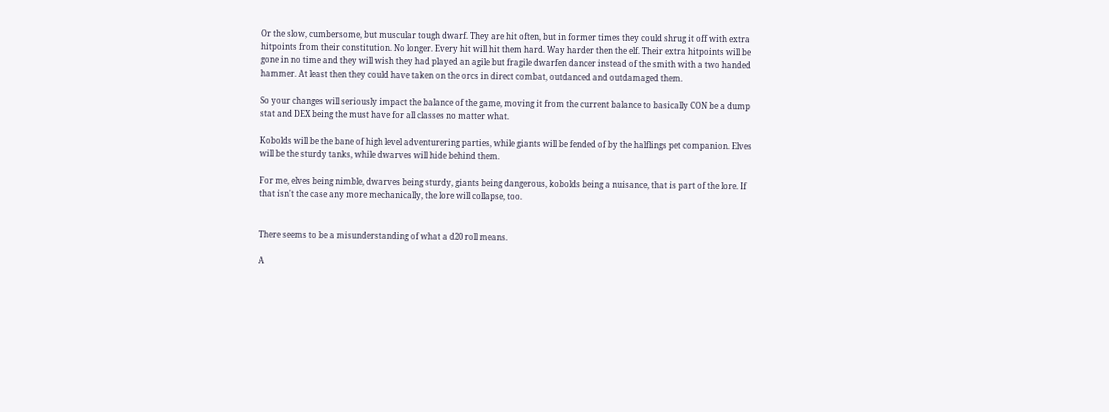Or the slow, cumbersome, but muscular tough dwarf. They are hit often, but in former times they could shrug it off with extra hitpoints from their constitution. No longer. Every hit will hit them hard. Way harder then the elf. Their extra hitpoints will be gone in no time and they will wish they had played an agile but fragile dwarfen dancer instead of the smith with a two handed hammer. At least then they could have taken on the orcs in direct combat, outdanced and outdamaged them.

So your changes will seriously impact the balance of the game, moving it from the current balance to basically CON be a dump stat and DEX being the must have for all classes no matter what.

Kobolds will be the bane of high level adventurering parties, while giants will be fended of by the halflings pet companion. Elves will be the sturdy tanks, while dwarves will hide behind them.

For me, elves being nimble, dwarves being sturdy, giants being dangerous, kobolds being a nuisance, that is part of the lore. If that isn't the case any more mechanically, the lore will collapse, too.


There seems to be a misunderstanding of what a d20 roll means.

A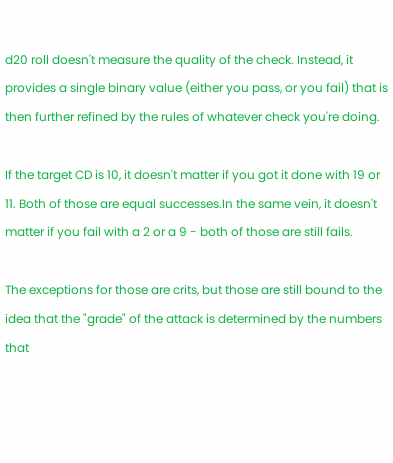d20 roll doesn't measure the quality of the check. Instead, it provides a single binary value (either you pass, or you fail) that is then further refined by the rules of whatever check you're doing.

If the target CD is 10, it doesn't matter if you got it done with 19 or 11. Both of those are equal successes.In the same vein, it doesn't matter if you fail with a 2 or a 9 - both of those are still fails.

The exceptions for those are crits, but those are still bound to the idea that the "grade" of the attack is determined by the numbers that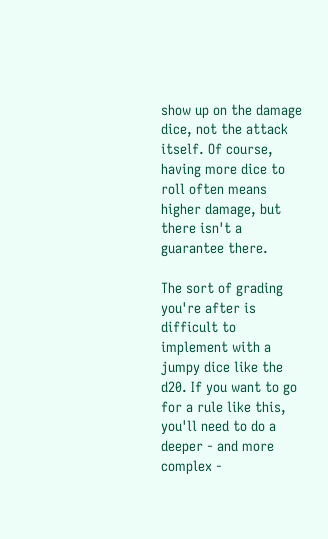show up on the damage dice, not the attack itself. Of course, having more dice to roll often means higher damage, but there isn't a guarantee there.

The sort of grading you're after is difficult to implement with a jumpy dice like the d20. If you want to go for a rule like this, you'll need to do a deeper - and more complex -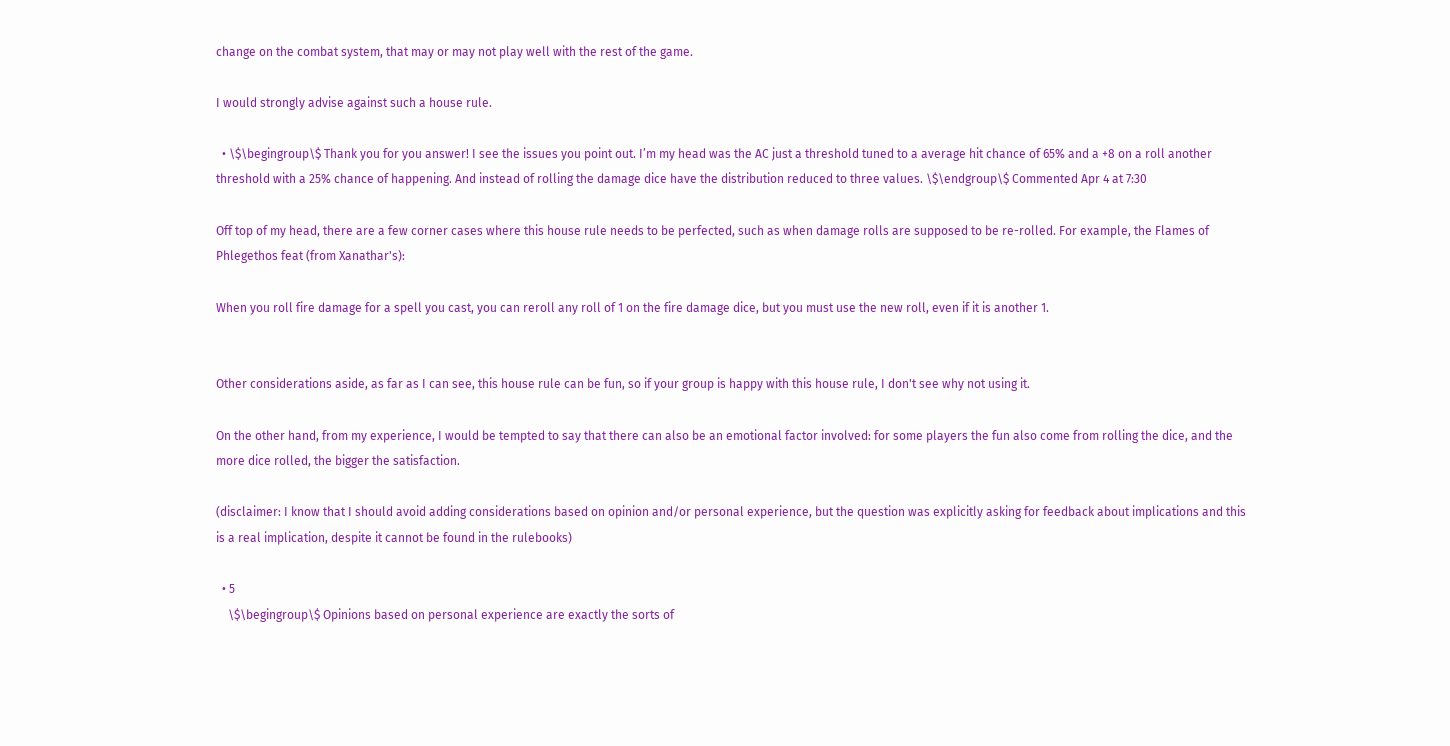change on the combat system, that may or may not play well with the rest of the game.

I would strongly advise against such a house rule.

  • \$\begingroup\$ Thank you for you answer! I see the issues you point out. I’m my head was the AC just a threshold tuned to a average hit chance of 65% and a +8 on a roll another threshold with a 25% chance of happening. And instead of rolling the damage dice have the distribution reduced to three values. \$\endgroup\$ Commented Apr 4 at 7:30

Off top of my head, there are a few corner cases where this house rule needs to be perfected, such as when damage rolls are supposed to be re-rolled. For example, the Flames of Phlegethos feat (from Xanathar's):

When you roll fire damage for a spell you cast, you can reroll any roll of 1 on the fire damage dice, but you must use the new roll, even if it is another 1.


Other considerations aside, as far as I can see, this house rule can be fun, so if your group is happy with this house rule, I don't see why not using it.

On the other hand, from my experience, I would be tempted to say that there can also be an emotional factor involved: for some players the fun also come from rolling the dice, and the more dice rolled, the bigger the satisfaction.

(disclaimer: I know that I should avoid adding considerations based on opinion and/or personal experience, but the question was explicitly asking for feedback about implications and this is a real implication, despite it cannot be found in the rulebooks)

  • 5
    \$\begingroup\$ Opinions based on personal experience are exactly the sorts of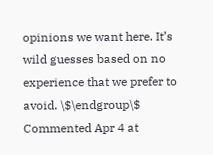opinions we want here. It’s wild guesses based on no experience that we prefer to avoid. \$\endgroup\$ Commented Apr 4 at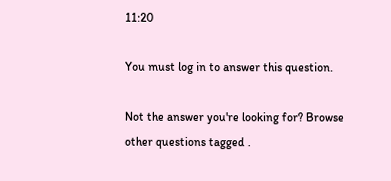11:20

You must log in to answer this question.

Not the answer you're looking for? Browse other questions tagged .